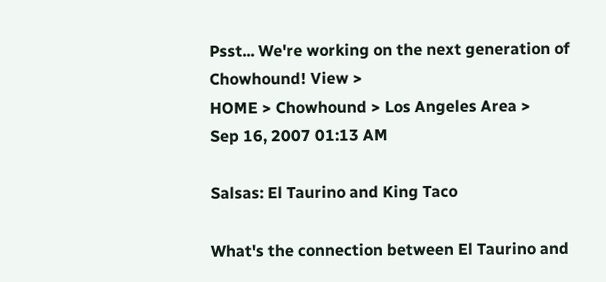Psst... We're working on the next generation of Chowhound! View >
HOME > Chowhound > Los Angeles Area >
Sep 16, 2007 01:13 AM

Salsas: El Taurino and King Taco

What's the connection between El Taurino and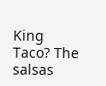King Taco? The salsas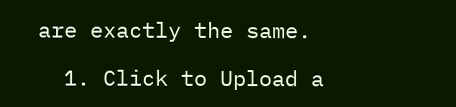are exactly the same.

  1. Click to Upload a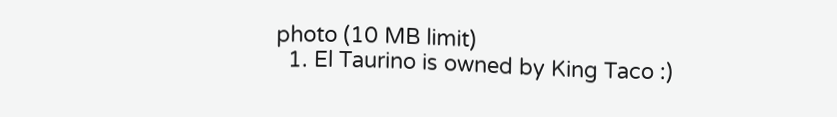photo (10 MB limit)
  1. El Taurino is owned by King Taco :)